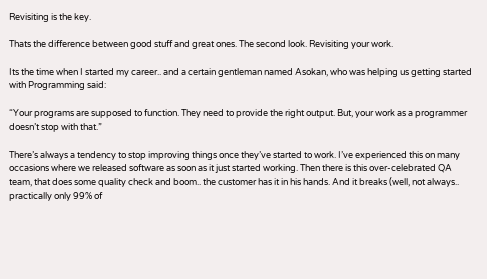Revisiting is the key.

Thats the difference between good stuff and great ones. The second look. Revisiting your work.

Its the time when I started my career.. and a certain gentleman named Asokan, who was helping us getting started with Programming said:

“Your programs are supposed to function. They need to provide the right output. But, your work as a programmer doesn’t stop with that.”

There’s always a tendency to stop improving things once they’ve started to work. I’ve experienced this on many occasions where we released software as soon as it just started working. Then there is this over-celebrated QA team, that does some quality check and boom.. the customer has it in his hands. And it breaks (well, not always.. practically only 99% of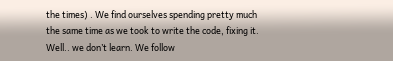the times) . We find ourselves spending pretty much the same time as we took to write the code, fixing it. Well.. we don’t learn. We follow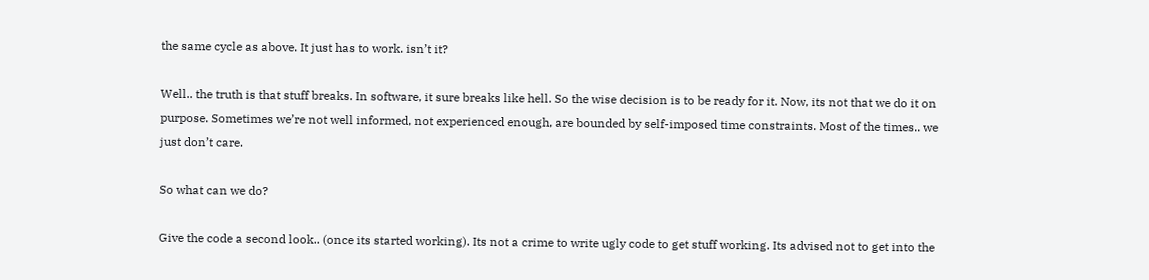the same cycle as above. It just has to work. isn’t it?

Well.. the truth is that stuff breaks. In software, it sure breaks like hell. So the wise decision is to be ready for it. Now, its not that we do it on purpose. Sometimes we’re not well informed, not experienced enough, are bounded by self-imposed time constraints. Most of the times.. we just don’t care.

So what can we do?

Give the code a second look.. (once its started working). Its not a crime to write ugly code to get stuff working. Its advised not to get into the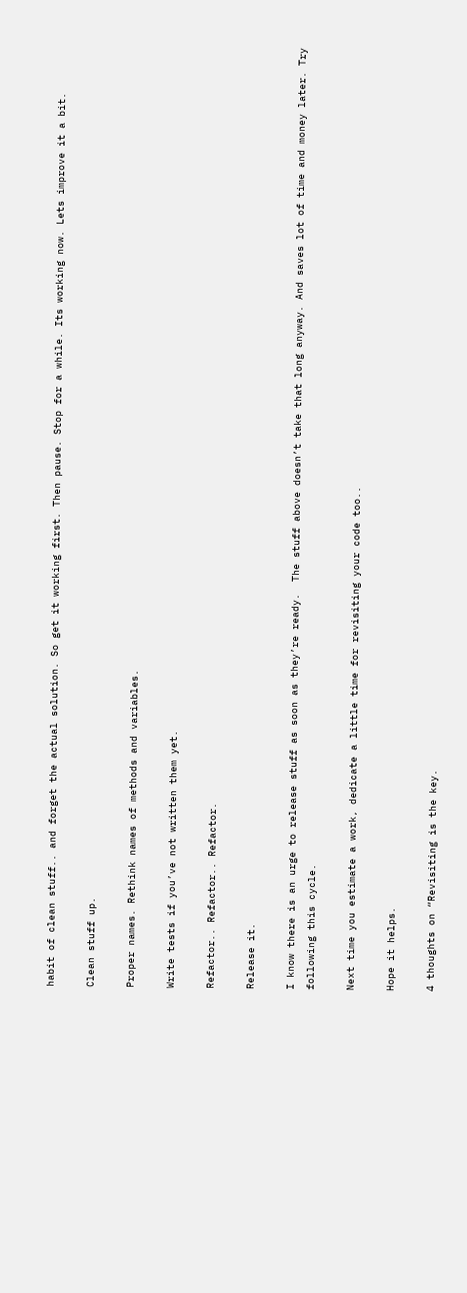habit of clean stuff.. and forget the actual solution. So get it working first. Then pause. Stop for a while. Its working now. Lets improve it a bit.

Clean stuff up.

Proper names. Rethink names of methods and variables.

Write tests if you’ve not written them yet.

Refactor.. Refactor.. Refactor.

Release it.

I know there is an urge to release stuff as soon as they’re ready.  The stuff above doesn’t take that long anyway. And saves lot of time and money later. Try following this cycle.

Next time you estimate a work, dedicate a little time for revisiting your code too..

Hope it helps.

4 thoughts on “Revisiting is the key.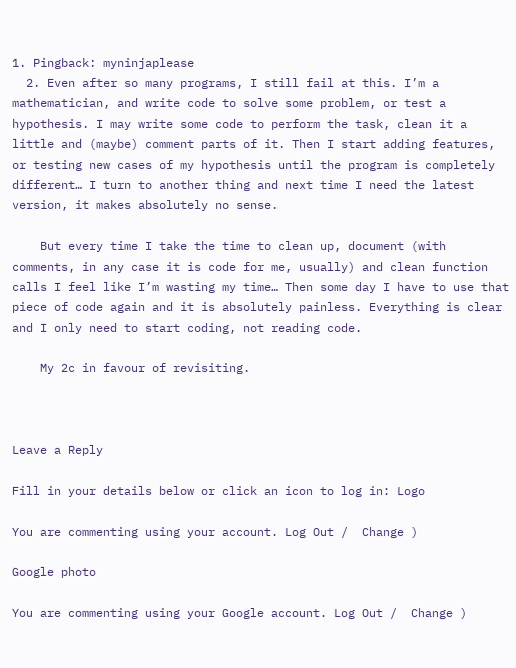1. Pingback: myninjaplease
  2. Even after so many programs, I still fail at this. I’m a mathematician, and write code to solve some problem, or test a hypothesis. I may write some code to perform the task, clean it a little and (maybe) comment parts of it. Then I start adding features, or testing new cases of my hypothesis until the program is completely different… I turn to another thing and next time I need the latest version, it makes absolutely no sense.

    But every time I take the time to clean up, document (with comments, in any case it is code for me, usually) and clean function calls I feel like I’m wasting my time… Then some day I have to use that piece of code again and it is absolutely painless. Everything is clear and I only need to start coding, not reading code.

    My 2c in favour of revisiting.



Leave a Reply

Fill in your details below or click an icon to log in: Logo

You are commenting using your account. Log Out /  Change )

Google photo

You are commenting using your Google account. Log Out /  Change )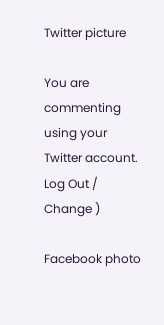Twitter picture

You are commenting using your Twitter account. Log Out /  Change )

Facebook photo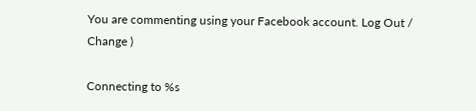You are commenting using your Facebook account. Log Out /  Change )

Connecting to %s